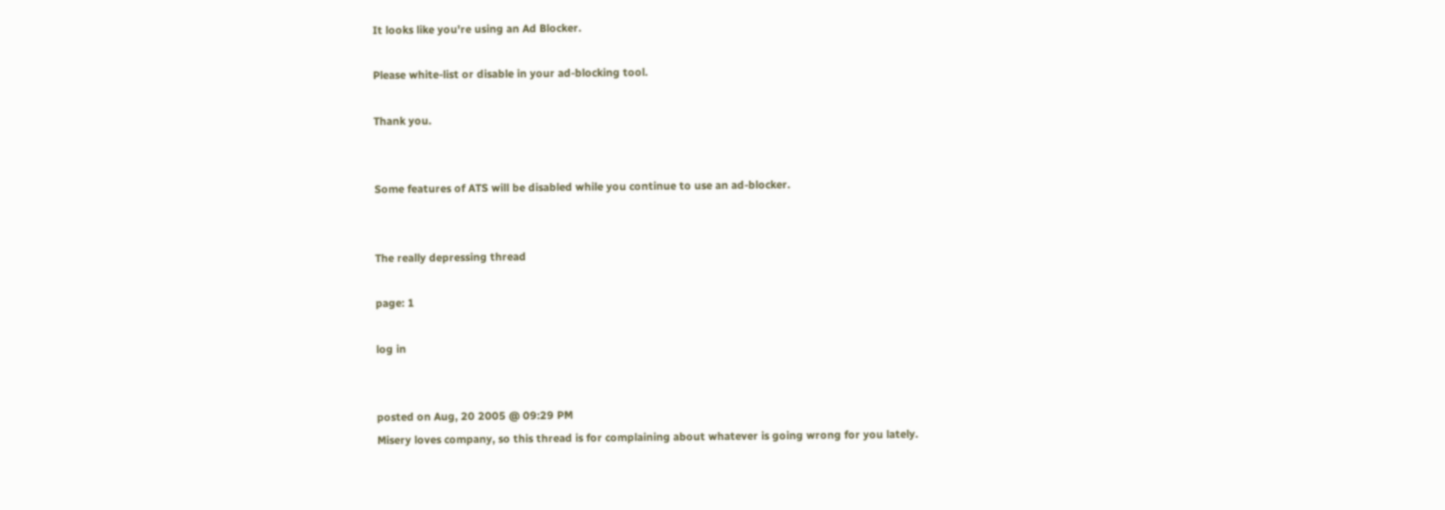It looks like you're using an Ad Blocker.

Please white-list or disable in your ad-blocking tool.

Thank you.


Some features of ATS will be disabled while you continue to use an ad-blocker.


The really depressing thread

page: 1

log in


posted on Aug, 20 2005 @ 09:29 PM
Misery loves company, so this thread is for complaining about whatever is going wrong for you lately.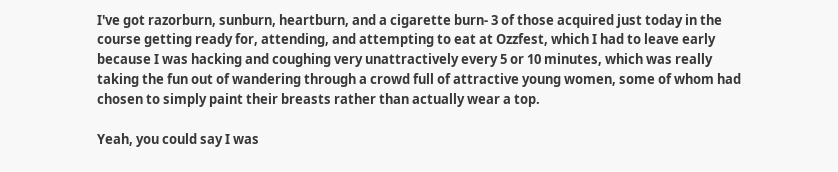I've got razorburn, sunburn, heartburn, and a cigarette burn- 3 of those acquired just today in the course getting ready for, attending, and attempting to eat at Ozzfest, which I had to leave early because I was hacking and coughing very unattractively every 5 or 10 minutes, which was really taking the fun out of wandering through a crowd full of attractive young women, some of whom had chosen to simply paint their breasts rather than actually wear a top.

Yeah, you could say I was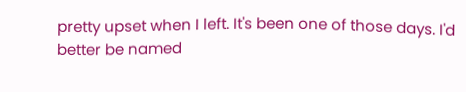pretty upset when I left. It's been one of those days. I'd better be named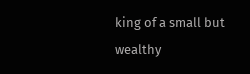king of a small but wealthy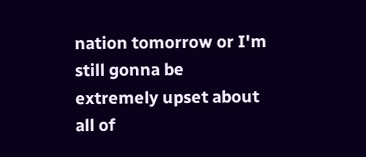nation tomorrow or I'm still gonna be extremely upset about all of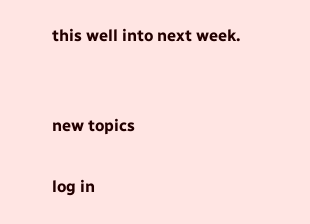this well into next week.


new topics

log in